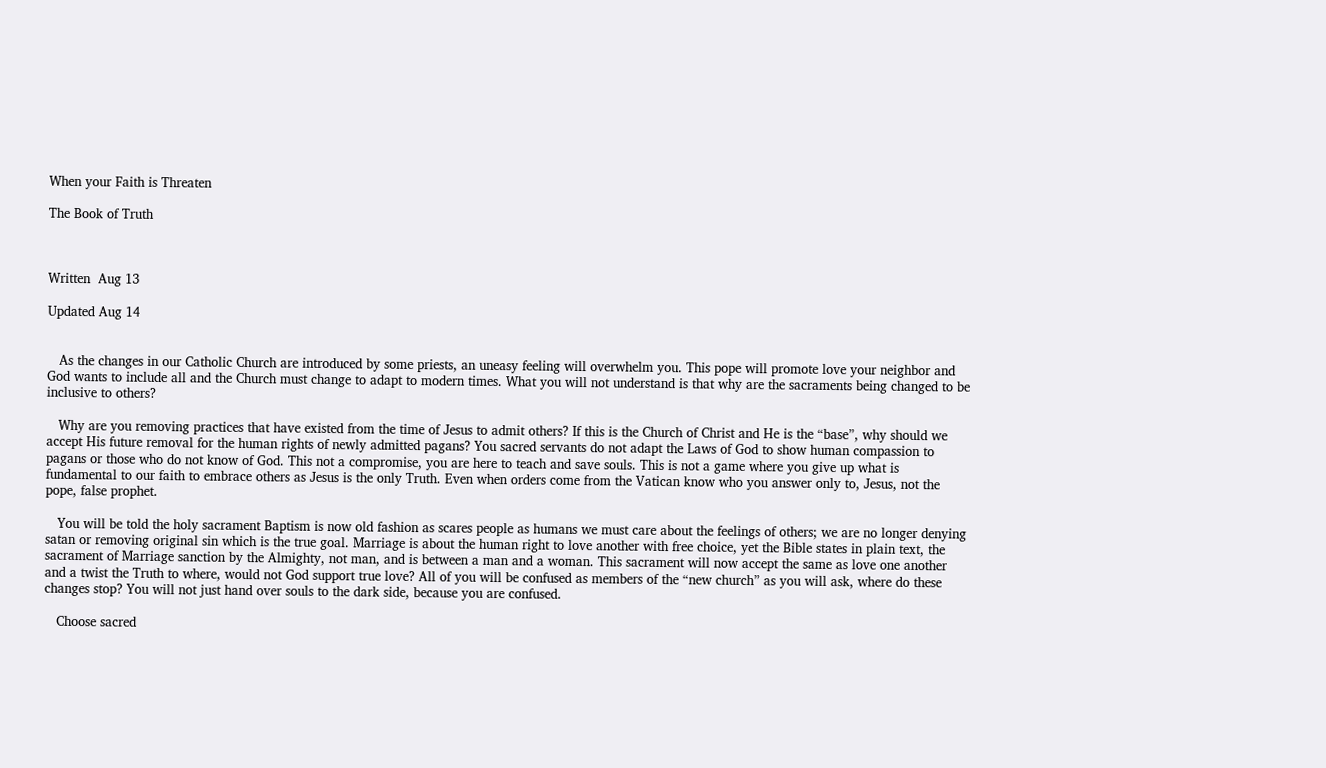When your Faith is Threaten

The Book of Truth



Written  Aug 13

Updated Aug 14


   As the changes in our Catholic Church are introduced by some priests, an uneasy feeling will overwhelm you. This pope will promote love your neighbor and God wants to include all and the Church must change to adapt to modern times. What you will not understand is that why are the sacraments being changed to be inclusive to others?

   Why are you removing practices that have existed from the time of Jesus to admit others? If this is the Church of Christ and He is the “base”, why should we accept His future removal for the human rights of newly admitted pagans? You sacred servants do not adapt the Laws of God to show human compassion to pagans or those who do not know of God. This not a compromise, you are here to teach and save souls. This is not a game where you give up what is fundamental to our faith to embrace others as Jesus is the only Truth. Even when orders come from the Vatican know who you answer only to, Jesus, not the pope, false prophet.

   You will be told the holy sacrament Baptism is now old fashion as scares people as humans we must care about the feelings of others; we are no longer denying satan or removing original sin which is the true goal. Marriage is about the human right to love another with free choice, yet the Bible states in plain text, the sacrament of Marriage sanction by the Almighty, not man, and is between a man and a woman. This sacrament will now accept the same as love one another and a twist the Truth to where, would not God support true love? All of you will be confused as members of the “new church” as you will ask, where do these changes stop? You will not just hand over souls to the dark side, because you are confused.

   Choose sacred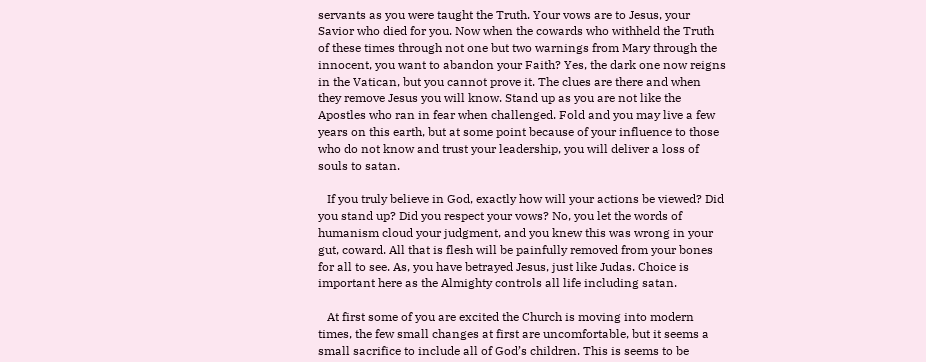servants as you were taught the Truth. Your vows are to Jesus, your Savior who died for you. Now when the cowards who withheld the Truth of these times through not one but two warnings from Mary through the innocent, you want to abandon your Faith? Yes, the dark one now reigns in the Vatican, but you cannot prove it. The clues are there and when they remove Jesus you will know. Stand up as you are not like the Apostles who ran in fear when challenged. Fold and you may live a few years on this earth, but at some point because of your influence to those who do not know and trust your leadership, you will deliver a loss of souls to satan.

   If you truly believe in God, exactly how will your actions be viewed? Did you stand up? Did you respect your vows? No, you let the words of humanism cloud your judgment, and you knew this was wrong in your gut, coward. All that is flesh will be painfully removed from your bones for all to see. As, you have betrayed Jesus, just like Judas. Choice is important here as the Almighty controls all life including satan.

   At first some of you are excited the Church is moving into modern times, the few small changes at first are uncomfortable, but it seems a small sacrifice to include all of God’s children. This is seems to be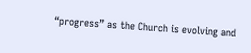“progress” as the Church is evolving and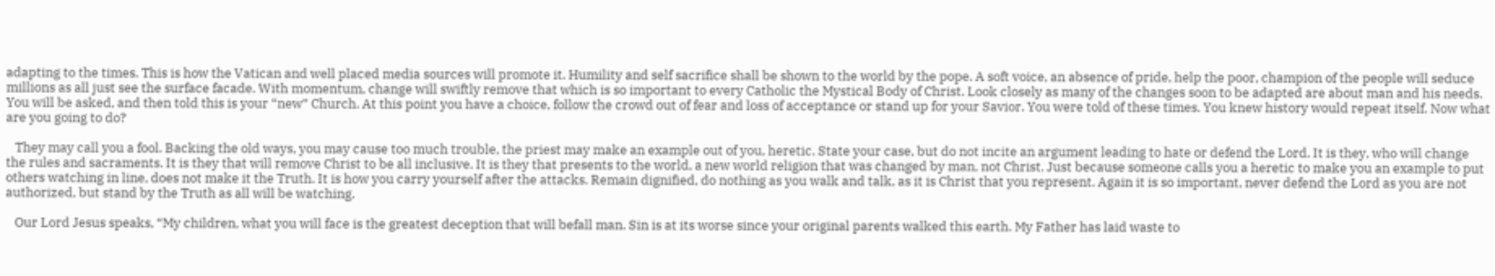adapting to the times. This is how the Vatican and well placed media sources will promote it. Humility and self sacrifice shall be shown to the world by the pope. A soft voice, an absence of pride, help the poor, champion of the people will seduce millions as all just see the surface facade. With momentum, change will swiftly remove that which is so important to every Catholic the Mystical Body of Christ. Look closely as many of the changes soon to be adapted are about man and his needs. You will be asked, and then told this is your “new” Church. At this point you have a choice, follow the crowd out of fear and loss of acceptance or stand up for your Savior. You were told of these times. You knew history would repeat itself. Now what are you going to do?

   They may call you a fool. Backing the old ways, you may cause too much trouble, the priest may make an example out of you, heretic. State your case, but do not incite an argument leading to hate or defend the Lord. It is they, who will change the rules and sacraments. It is they that will remove Christ to be all inclusive. It is they that presents to the world, a new world religion that was changed by man, not Christ. Just because someone calls you a heretic to make you an example to put others watching in line, does not make it the Truth. It is how you carry yourself after the attacks. Remain dignified, do nothing as you walk and talk, as it is Christ that you represent. Again it is so important, never defend the Lord as you are not authorized, but stand by the Truth as all will be watching.

   Our Lord Jesus speaks, “My children, what you will face is the greatest deception that will befall man. Sin is at its worse since your original parents walked this earth. My Father has laid waste to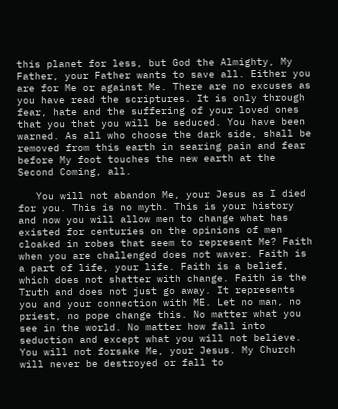this planet for less, but God the Almighty, My Father, your Father wants to save all. Either you are for Me or against Me. There are no excuses as you have read the scriptures. It is only through fear, hate and the suffering of your loved ones that you that you will be seduced. You have been warned. As all who choose the dark side, shall be removed from this earth in searing pain and fear before My foot touches the new earth at the Second Coming, all.

   You will not abandon Me, your Jesus as I died for you. This is no myth. This is your history and now you will allow men to change what has existed for centuries on the opinions of men cloaked in robes that seem to represent Me? Faith when you are challenged does not waver. Faith is a part of life, your life. Faith is a belief, which does not shatter with change. Faith is the Truth and does not just go away. It represents you and your connection with ME. Let no man, no priest, no pope change this. No matter what you see in the world. No matter how fall into seduction and except what you will not believe. You will not forsake Me, your Jesus. My Church will never be destroyed or fall to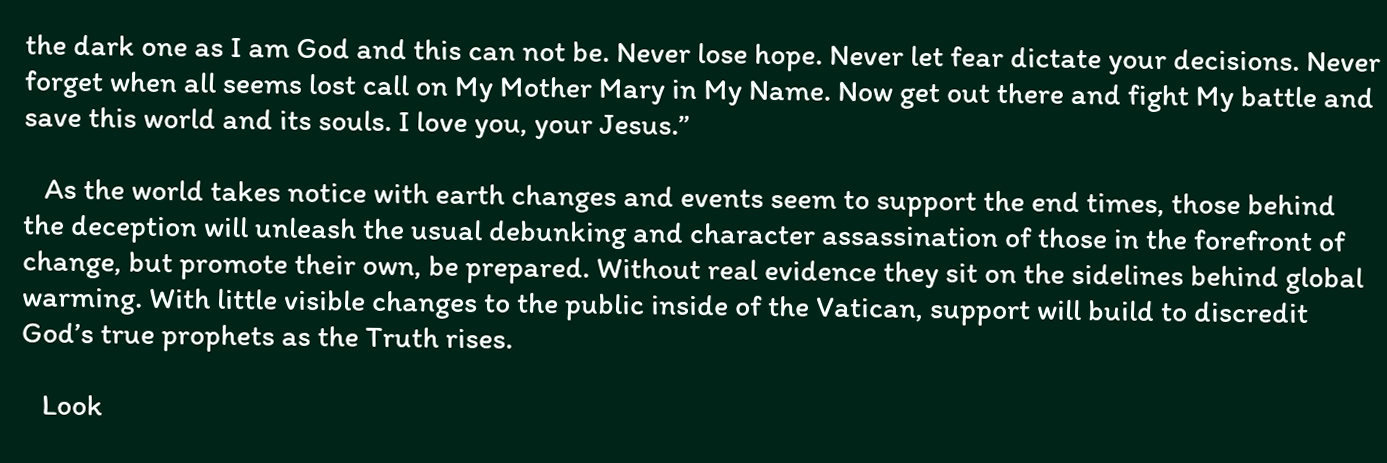the dark one as I am God and this can not be. Never lose hope. Never let fear dictate your decisions. Never forget when all seems lost call on My Mother Mary in My Name. Now get out there and fight My battle and save this world and its souls. I love you, your Jesus.”

   As the world takes notice with earth changes and events seem to support the end times, those behind the deception will unleash the usual debunking and character assassination of those in the forefront of change, but promote their own, be prepared. Without real evidence they sit on the sidelines behind global warming. With little visible changes to the public inside of the Vatican, support will build to discredit God’s true prophets as the Truth rises.

   Look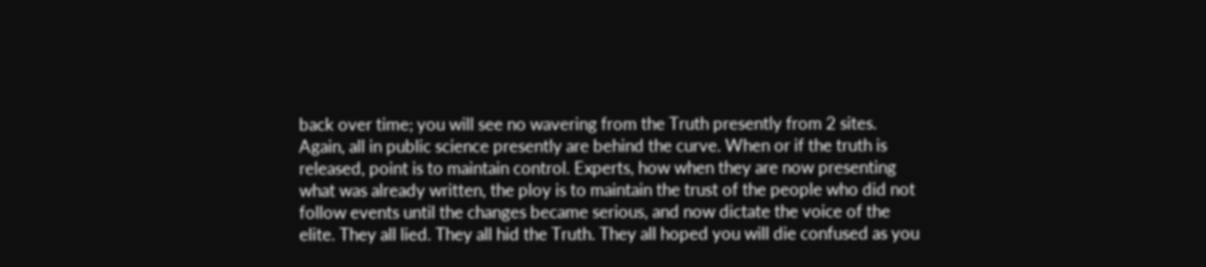back over time; you will see no wavering from the Truth presently from 2 sites. Again, all in public science presently are behind the curve. When or if the truth is released, point is to maintain control. Experts, how when they are now presenting what was already written, the ploy is to maintain the trust of the people who did not follow events until the changes became serious, and now dictate the voice of the elite. They all lied. They all hid the Truth. They all hoped you will die confused as you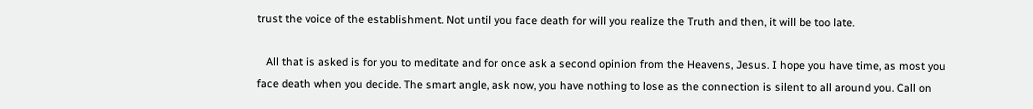trust the voice of the establishment. Not until you face death for will you realize the Truth and then, it will be too late.

   All that is asked is for you to meditate and for once ask a second opinion from the Heavens, Jesus. I hope you have time, as most you face death when you decide. The smart angle, ask now, you have nothing to lose as the connection is silent to all around you. Call on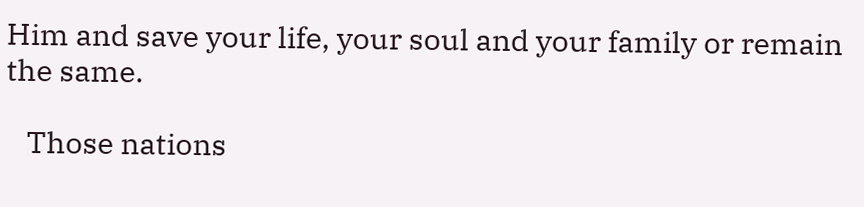Him and save your life, your soul and your family or remain the same.

   Those nations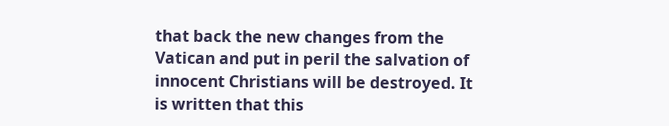that back the new changes from the Vatican and put in peril the salvation of innocent Christians will be destroyed. It is written that this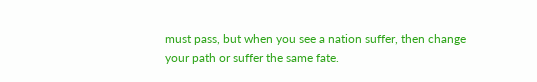must pass, but when you see a nation suffer, then change your path or suffer the same fate.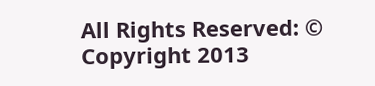All Rights Reserved: © Copyright 2013